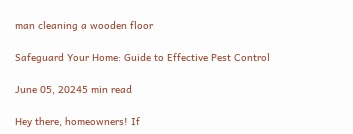man cleaning a wooden floor

Safeguard Your Home: Guide to Effective Pest Control

June 05, 20245 min read

Hey there, homeowners! If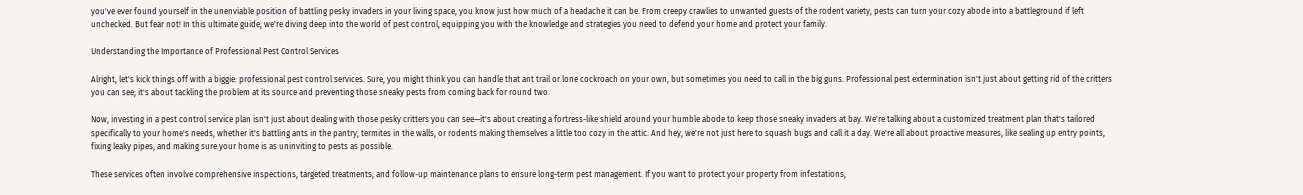you've ever found yourself in the unenviable position of battling pesky invaders in your living space, you know just how much of a headache it can be. From creepy crawlies to unwanted guests of the rodent variety, pests can turn your cozy abode into a battleground if left unchecked. But fear not! In this ultimate guide, we're diving deep into the world of pest control, equipping you with the knowledge and strategies you need to defend your home and protect your family.

Understanding the Importance of Professional Pest Control Services

Alright, let's kick things off with a biggie: professional pest control services. Sure, you might think you can handle that ant trail or lone cockroach on your own, but sometimes you need to call in the big guns. Professional pest extermination isn't just about getting rid of the critters you can see; it's about tackling the problem at its source and preventing those sneaky pests from coming back for round two.

Now, investing in a pest control service plan isn't just about dealing with those pesky critters you can see—it's about creating a fortress-like shield around your humble abode to keep those sneaky invaders at bay. We're talking about a customized treatment plan that's tailored specifically to your home's needs, whether it's battling ants in the pantry, termites in the walls, or rodents making themselves a little too cozy in the attic. And hey, we're not just here to squash bugs and call it a day. We're all about proactive measures, like sealing up entry points, fixing leaky pipes, and making sure your home is as uninviting to pests as possible.

These services often involve comprehensive inspections, targeted treatments, and follow-up maintenance plans to ensure long-term pest management. If you want to protect your property from infestations,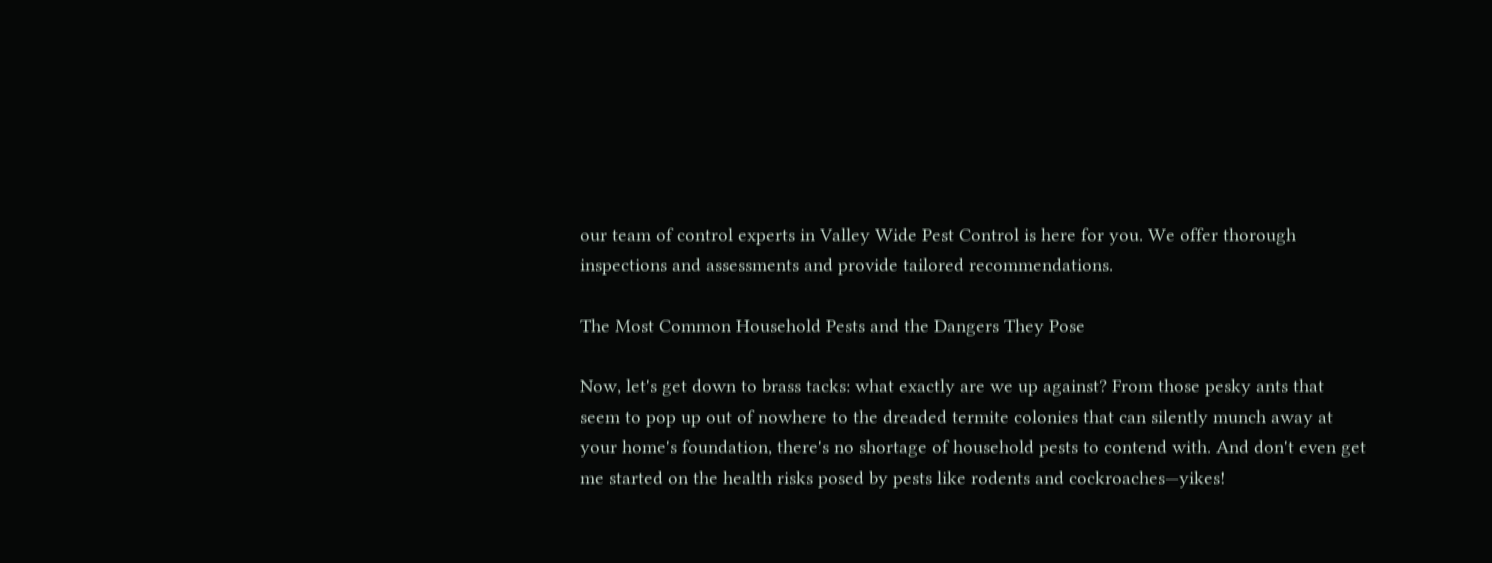our team of control experts in Valley Wide Pest Control is here for you. We offer thorough inspections and assessments and provide tailored recommendations.

The Most Common Household Pests and the Dangers They Pose

Now, let's get down to brass tacks: what exactly are we up against? From those pesky ants that seem to pop up out of nowhere to the dreaded termite colonies that can silently munch away at your home's foundation, there's no shortage of household pests to contend with. And don't even get me started on the health risks posed by pests like rodents and cockroaches—yikes!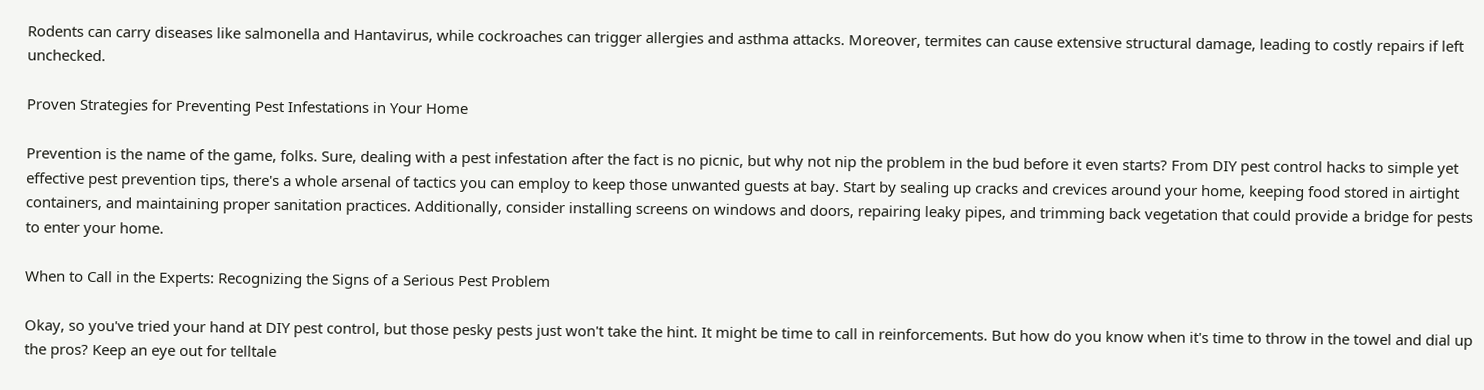Rodents can carry diseases like salmonella and Hantavirus, while cockroaches can trigger allergies and asthma attacks. Moreover, termites can cause extensive structural damage, leading to costly repairs if left unchecked.

Proven Strategies for Preventing Pest Infestations in Your Home

Prevention is the name of the game, folks. Sure, dealing with a pest infestation after the fact is no picnic, but why not nip the problem in the bud before it even starts? From DIY pest control hacks to simple yet effective pest prevention tips, there's a whole arsenal of tactics you can employ to keep those unwanted guests at bay. Start by sealing up cracks and crevices around your home, keeping food stored in airtight containers, and maintaining proper sanitation practices. Additionally, consider installing screens on windows and doors, repairing leaky pipes, and trimming back vegetation that could provide a bridge for pests to enter your home.

When to Call in the Experts: Recognizing the Signs of a Serious Pest Problem

Okay, so you've tried your hand at DIY pest control, but those pesky pests just won't take the hint. It might be time to call in reinforcements. But how do you know when it's time to throw in the towel and dial up the pros? Keep an eye out for telltale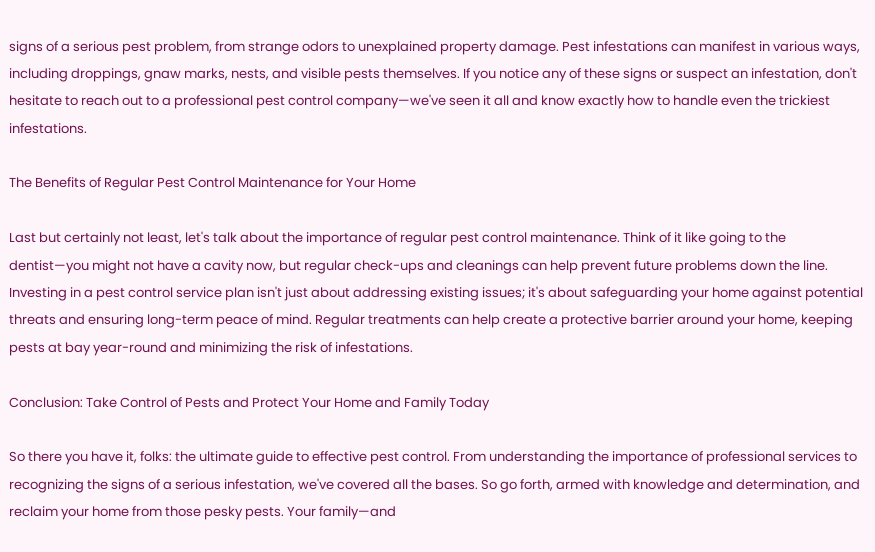signs of a serious pest problem, from strange odors to unexplained property damage. Pest infestations can manifest in various ways, including droppings, gnaw marks, nests, and visible pests themselves. If you notice any of these signs or suspect an infestation, don't hesitate to reach out to a professional pest control company—we've seen it all and know exactly how to handle even the trickiest infestations.

The Benefits of Regular Pest Control Maintenance for Your Home

Last but certainly not least, let's talk about the importance of regular pest control maintenance. Think of it like going to the dentist—you might not have a cavity now, but regular check-ups and cleanings can help prevent future problems down the line. Investing in a pest control service plan isn't just about addressing existing issues; it's about safeguarding your home against potential threats and ensuring long-term peace of mind. Regular treatments can help create a protective barrier around your home, keeping pests at bay year-round and minimizing the risk of infestations.

Conclusion: Take Control of Pests and Protect Your Home and Family Today

So there you have it, folks: the ultimate guide to effective pest control. From understanding the importance of professional services to recognizing the signs of a serious infestation, we've covered all the bases. So go forth, armed with knowledge and determination, and reclaim your home from those pesky pests. Your family—and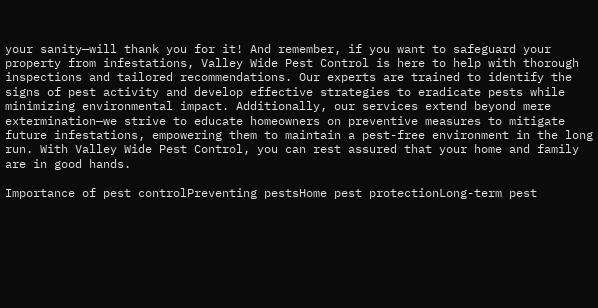your sanity—will thank you for it! And remember, if you want to safeguard your property from infestations, Valley Wide Pest Control is here to help with thorough inspections and tailored recommendations. Our experts are trained to identify the signs of pest activity and develop effective strategies to eradicate pests while minimizing environmental impact. Additionally, our services extend beyond mere extermination—we strive to educate homeowners on preventive measures to mitigate future infestations, empowering them to maintain a pest-free environment in the long run. With Valley Wide Pest Control, you can rest assured that your home and family are in good hands.

Importance of pest controlPreventing pestsHome pest protectionLong-term pest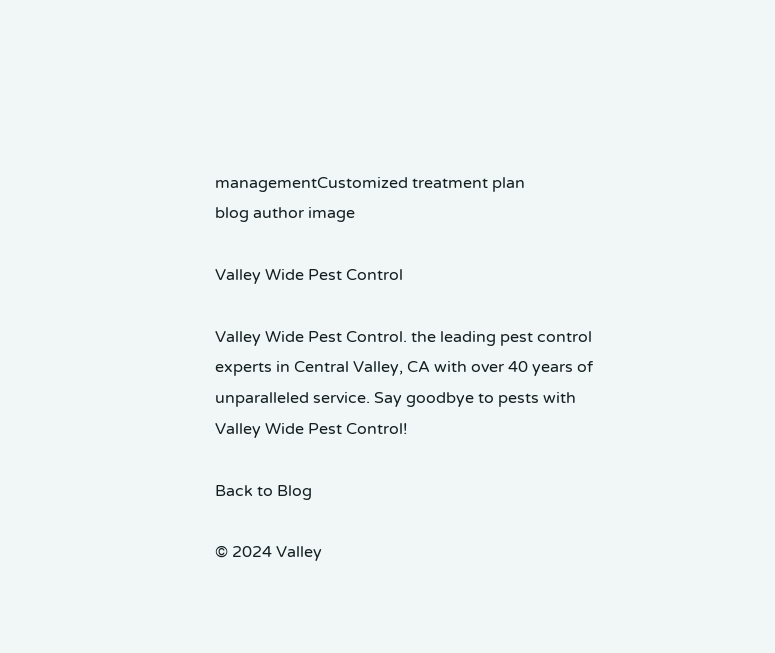managementCustomized treatment plan
blog author image

Valley Wide Pest Control

Valley Wide Pest Control. the leading pest control experts in Central Valley, CA with over 40 years of unparalleled service. Say goodbye to pests with Valley Wide Pest Control!

Back to Blog

© 2024 Valley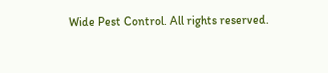Wide Pest Control. All rights reserved.